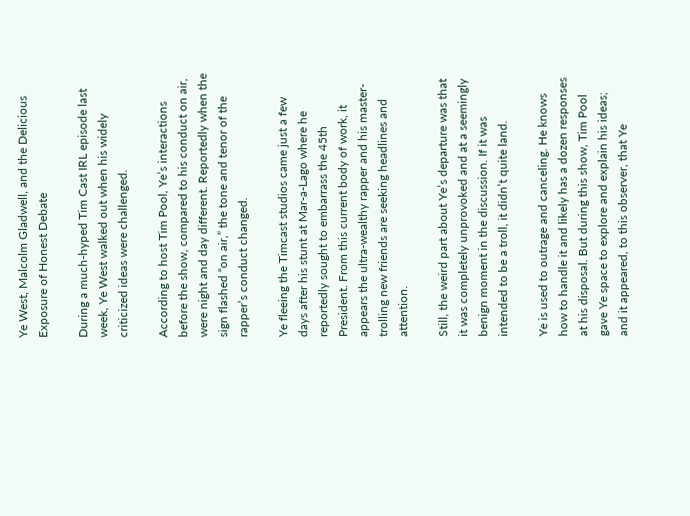Ye West, Malcolm Gladwell, and the Delicious Exposure of Honest Debate

During a much-hyped Tim Cast IRL episode last week, Ye West walked out when his widely criticized ideas were challenged.

According to host Tim Pool, Ye’s interactions before the show, compared to his conduct on air, were night and day different. Reportedly when the sign flashed “on air,” the tone and tenor of the rapper’s conduct changed.

Ye fleeing the Timcast studios came just a few days after his stunt at Mar-a-Lago where he reportedly sought to embarrass the 45th President. From this current body of work, it appears the ultra-wealthy rapper and his master-trolling new friends are seeking headlines and attention.

Still, the weird part about Ye’s departure was that it was completely unprovoked and at a seemingly benign moment in the discussion. If it was intended to be a troll, it didn’t quite land.

Ye is used to outrage and canceling. He knows how to handle it and likely has a dozen responses at his disposal. But during this show, Tim Pool gave Ye space to explore and explain his ideas; and it appeared, to this observer, that Ye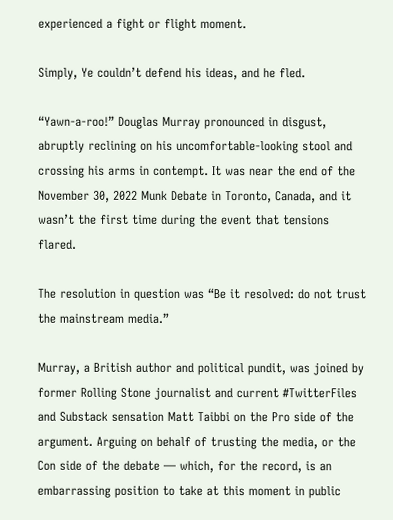experienced a fight or flight moment.

Simply, Ye couldn’t defend his ideas, and he fled.

“Yawn-a-roo!” Douglas Murray pronounced in disgust, abruptly reclining on his uncomfortable-looking stool and crossing his arms in contempt. It was near the end of the November 30, 2022 Munk Debate in Toronto, Canada, and it wasn’t the first time during the event that tensions flared.

The resolution in question was “Be it resolved: do not trust the mainstream media.”

Murray, a British author and political pundit, was joined by former Rolling Stone journalist and current #TwitterFiles and Substack sensation Matt Taibbi on the Pro side of the argument. Arguing on behalf of trusting the media, or the Con side of the debate — which, for the record, is an embarrassing position to take at this moment in public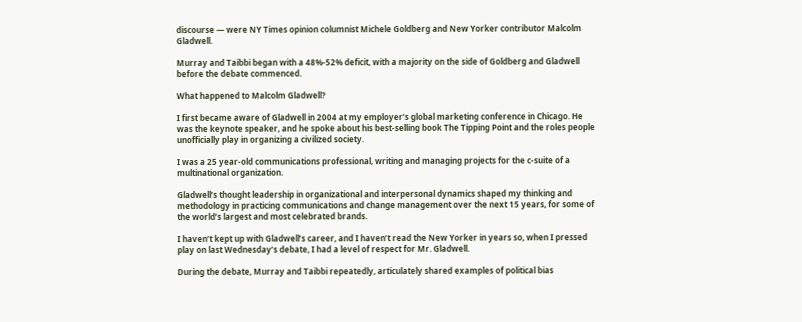discourse — were NY Times opinion columnist Michele Goldberg and New Yorker contributor Malcolm Gladwell.

Murray and Taibbi began with a 48%-52% deficit, with a majority on the side of Goldberg and Gladwell before the debate commenced.

What happened to Malcolm Gladwell?

I first became aware of Gladwell in 2004 at my employer’s global marketing conference in Chicago. He was the keynote speaker, and he spoke about his best-selling book The Tipping Point and the roles people unofficially play in organizing a civilized society.

I was a 25 year-old communications professional, writing and managing projects for the c-suite of a multinational organization.

Gladwell’s thought leadership in organizational and interpersonal dynamics shaped my thinking and methodology in practicing communications and change management over the next 15 years, for some of the world’s largest and most celebrated brands.

I haven’t kept up with Gladwell’s career, and I haven’t read the New Yorker in years so, when I pressed play on last Wednesday’s debate, I had a level of respect for Mr. Gladwell.

During the debate, Murray and Taibbi repeatedly, articulately shared examples of political bias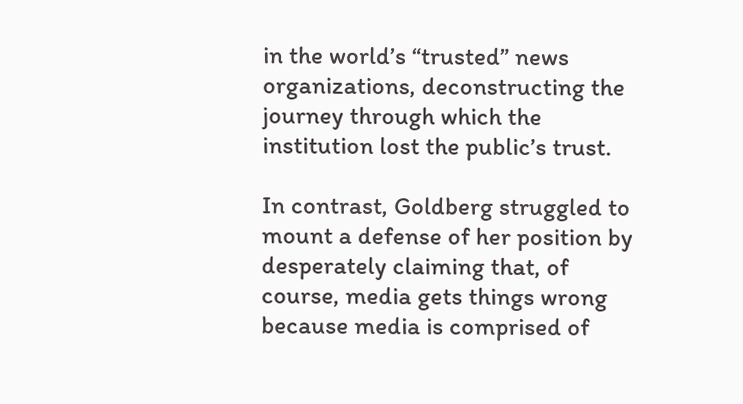in the world’s “trusted” news organizations, deconstructing the journey through which the institution lost the public’s trust.

In contrast, Goldberg struggled to mount a defense of her position by desperately claiming that, of course, media gets things wrong because media is comprised of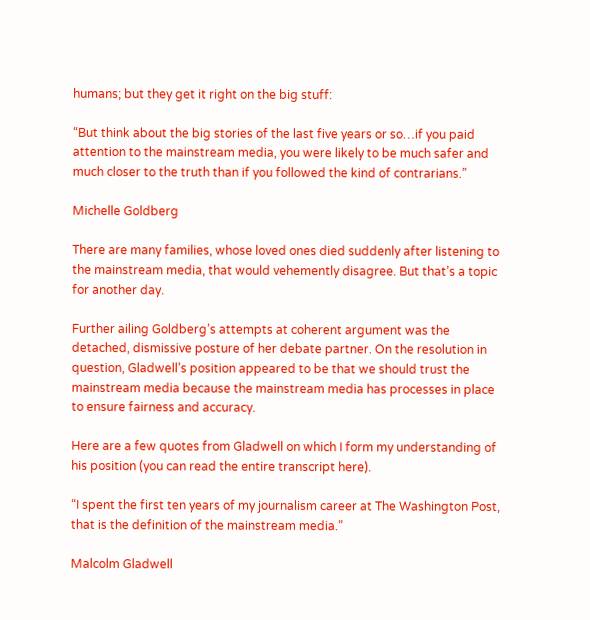humans; but they get it right on the big stuff:

“But think about the big stories of the last five years or so…if you paid attention to the mainstream media, you were likely to be much safer and much closer to the truth than if you followed the kind of contrarians.”

Michelle Goldberg

There are many families, whose loved ones died suddenly after listening to the mainstream media, that would vehemently disagree. But that’s a topic for another day.

Further ailing Goldberg’s attempts at coherent argument was the detached, dismissive posture of her debate partner. On the resolution in question, Gladwell’s position appeared to be that we should trust the mainstream media because the mainstream media has processes in place to ensure fairness and accuracy.

Here are a few quotes from Gladwell on which I form my understanding of his position (you can read the entire transcript here).

“I spent the first ten years of my journalism career at The Washington Post, that is the definition of the mainstream media.”

Malcolm Gladwell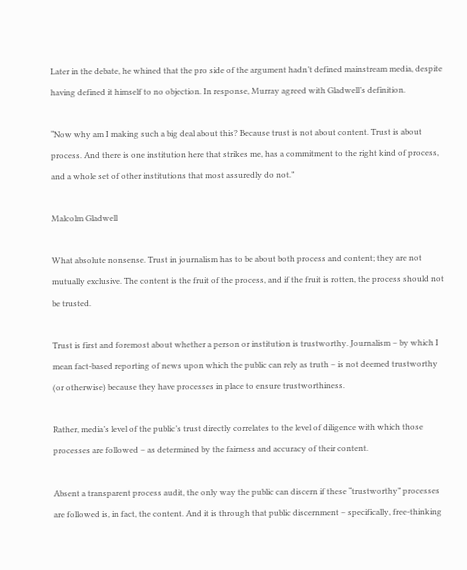Later in the debate, he whined that the pro side of the argument hadn’t defined mainstream media, despite having defined it himself to no objection. In response, Murray agreed with Gladwell’s definition.

“Now why am I making such a big deal about this? Because trust is not about content. Trust is about process. And there is one institution here that strikes me, has a commitment to the right kind of process, and a whole set of other institutions that most assuredly do not.”

Malcolm Gladwell

What absolute nonsense. Trust in journalism has to be about both process and content; they are not mutually exclusive. The content is the fruit of the process, and if the fruit is rotten, the process should not be trusted.

Trust is first and foremost about whether a person or institution is trustworthy. Journalism – by which I mean fact-based reporting of news upon which the public can rely as truth – is not deemed trustworthy (or otherwise) because they have processes in place to ensure trustworthiness.

Rather, media’s level of the public’s trust directly correlates to the level of diligence with which those processes are followed – as determined by the fairness and accuracy of their content.

Absent a transparent process audit, the only way the public can discern if these “trustworthy” processes are followed is, in fact, the content. And it is through that public discernment – specifically, free-thinking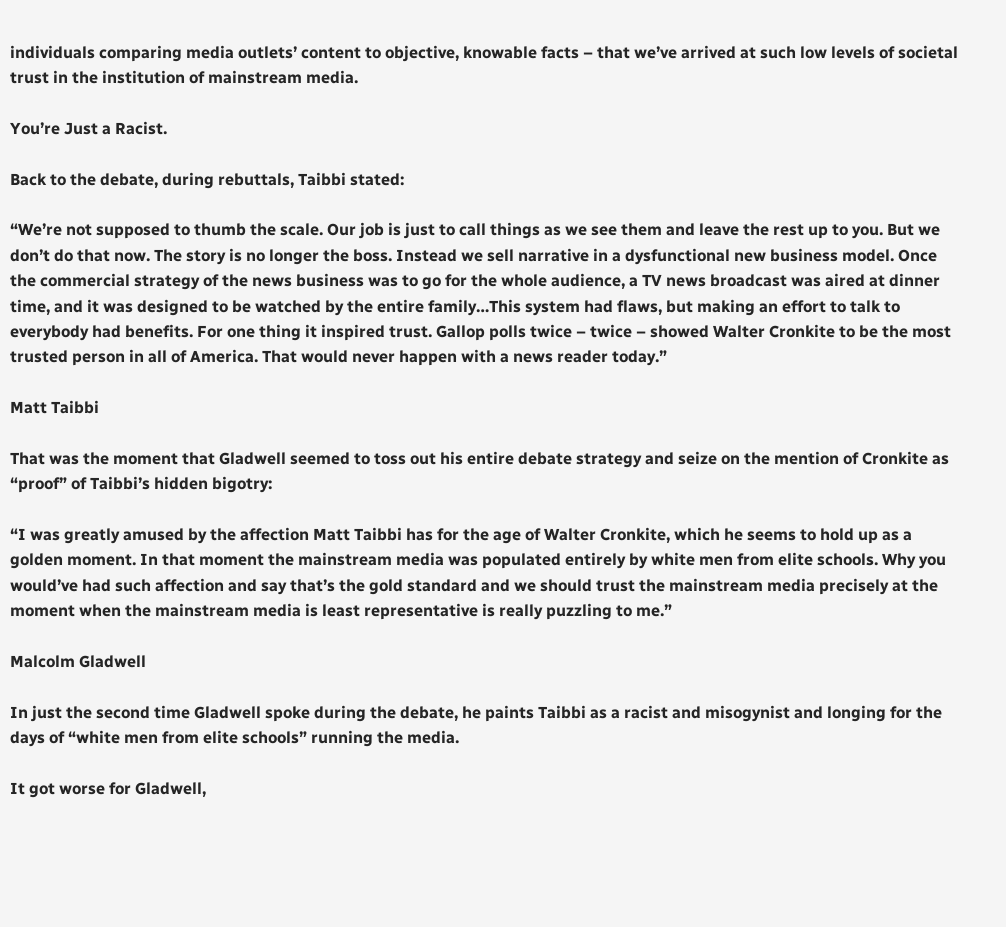individuals comparing media outlets’ content to objective, knowable facts – that we’ve arrived at such low levels of societal trust in the institution of mainstream media.

You’re Just a Racist.

Back to the debate, during rebuttals, Taibbi stated:

“We’re not supposed to thumb the scale. Our job is just to call things as we see them and leave the rest up to you. But we don’t do that now. The story is no longer the boss. Instead we sell narrative in a dysfunctional new business model. Once the commercial strategy of the news business was to go for the whole audience, a TV news broadcast was aired at dinner time, and it was designed to be watched by the entire family…This system had flaws, but making an effort to talk to everybody had benefits. For one thing it inspired trust. Gallop polls twice – twice – showed Walter Cronkite to be the most trusted person in all of America. That would never happen with a news reader today.”

Matt Taibbi

That was the moment that Gladwell seemed to toss out his entire debate strategy and seize on the mention of Cronkite as “proof” of Taibbi’s hidden bigotry:

“I was greatly amused by the affection Matt Taibbi has for the age of Walter Cronkite, which he seems to hold up as a golden moment. In that moment the mainstream media was populated entirely by white men from elite schools. Why you would’ve had such affection and say that’s the gold standard and we should trust the mainstream media precisely at the moment when the mainstream media is least representative is really puzzling to me.”

Malcolm Gladwell

In just the second time Gladwell spoke during the debate, he paints Taibbi as a racist and misogynist and longing for the days of “white men from elite schools” running the media.

It got worse for Gladwell,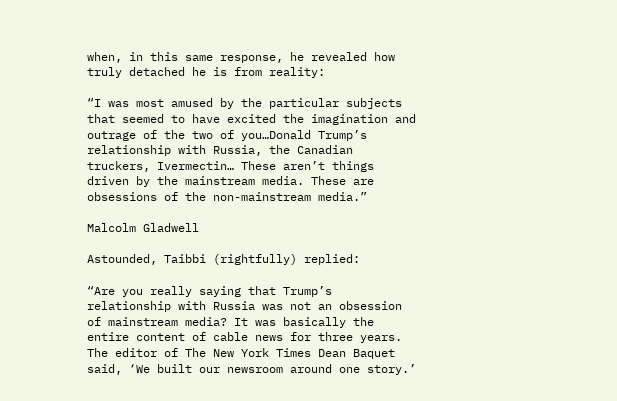when, in this same response, he revealed how truly detached he is from reality:

“I was most amused by the particular subjects that seemed to have excited the imagination and outrage of the two of you…Donald Trump’s relationship with Russia, the Canadian truckers, Ivermectin… These aren’t things driven by the mainstream media. These are obsessions of the non-mainstream media.”

Malcolm Gladwell

Astounded, Taibbi (rightfully) replied:

“Are you really saying that Trump’s relationship with Russia was not an obsession of mainstream media? It was basically the entire content of cable news for three years. The editor of The New York Times Dean Baquet said, ‘We built our newsroom around one story.’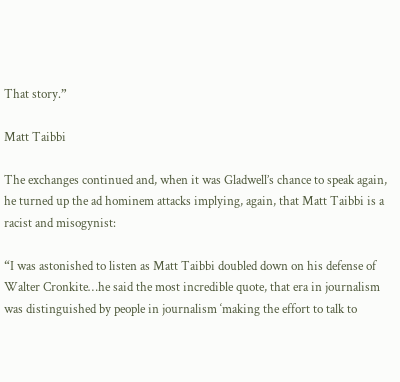That story.”

Matt Taibbi

The exchanges continued and, when it was Gladwell’s chance to speak again, he turned up the ad hominem attacks implying, again, that Matt Taibbi is a racist and misogynist:

“I was astonished to listen as Matt Taibbi doubled down on his defense of Walter Cronkite…he said the most incredible quote, that era in journalism was distinguished by people in journalism ‘making the effort to talk to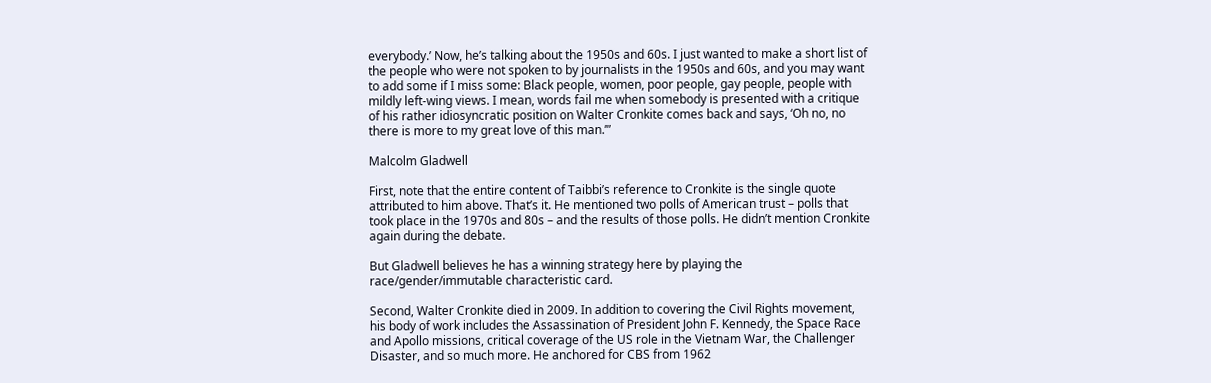everybody.’ Now, he’s talking about the 1950s and 60s. I just wanted to make a short list of the people who were not spoken to by journalists in the 1950s and 60s, and you may want to add some if I miss some: Black people, women, poor people, gay people, people with mildly left-wing views. I mean, words fail me when somebody is presented with a critique of his rather idiosyncratic position on Walter Cronkite comes back and says, ‘Oh no, no there is more to my great love of this man.’”

Malcolm Gladwell

First, note that the entire content of Taibbi’s reference to Cronkite is the single quote attributed to him above. That’s it. He mentioned two polls of American trust – polls that took place in the 1970s and 80s – and the results of those polls. He didn’t mention Cronkite again during the debate.

But Gladwell believes he has a winning strategy here by playing the race/gender/immutable characteristic card.

Second, Walter Cronkite died in 2009. In addition to covering the Civil Rights movement, his body of work includes the Assassination of President John F. Kennedy, the Space Race and Apollo missions, critical coverage of the US role in the Vietnam War, the Challenger Disaster, and so much more. He anchored for CBS from 1962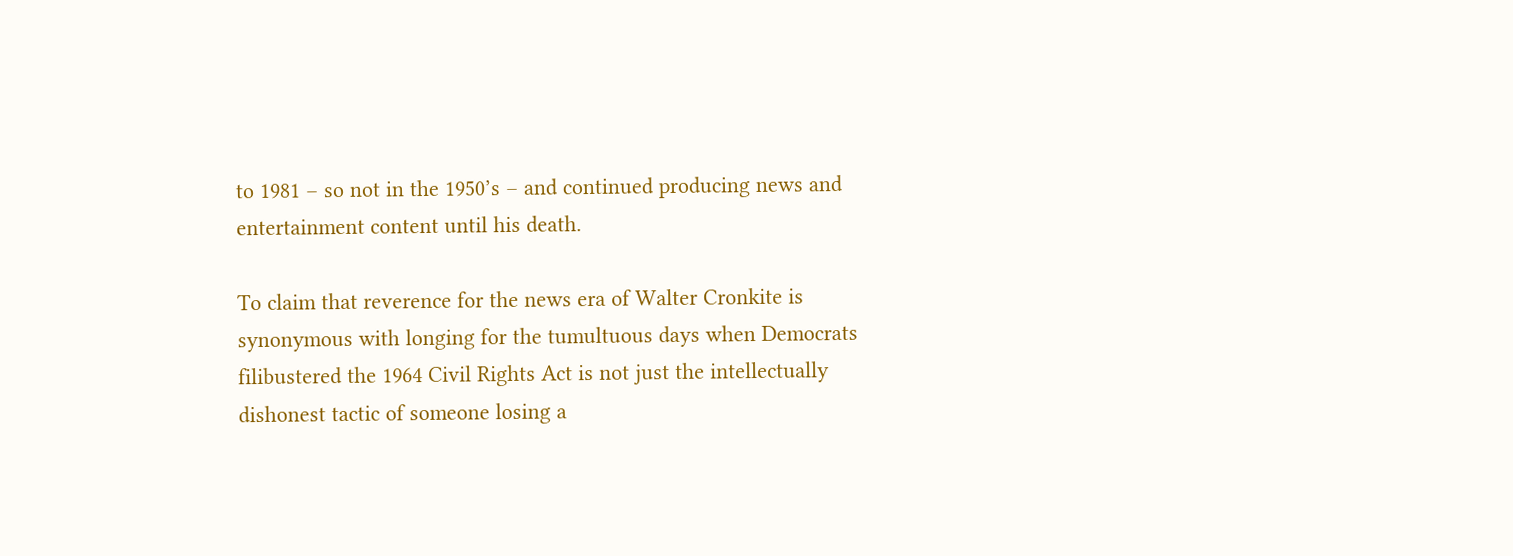to 1981 – so not in the 1950’s – and continued producing news and entertainment content until his death.

To claim that reverence for the news era of Walter Cronkite is synonymous with longing for the tumultuous days when Democrats filibustered the 1964 Civil Rights Act is not just the intellectually dishonest tactic of someone losing a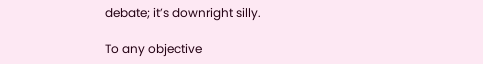debate; it’s downright silly.

To any objective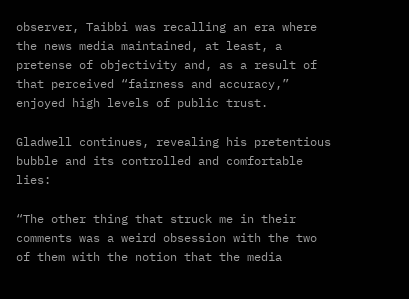observer, Taibbi was recalling an era where the news media maintained, at least, a pretense of objectivity and, as a result of that perceived “fairness and accuracy,” enjoyed high levels of public trust.

Gladwell continues, revealing his pretentious bubble and its controlled and comfortable lies:

“The other thing that struck me in their comments was a weird obsession with the two of them with the notion that the media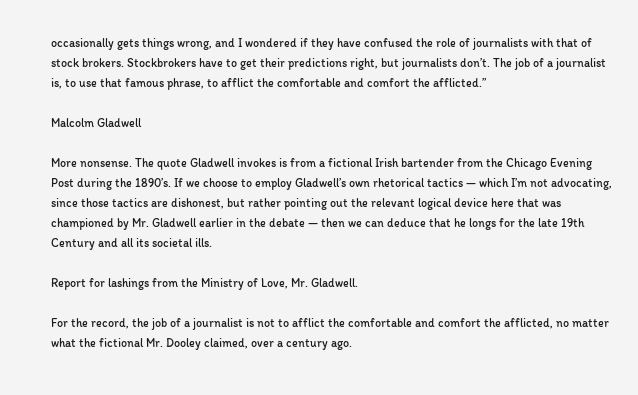occasionally gets things wrong, and I wondered if they have confused the role of journalists with that of stock brokers. Stockbrokers have to get their predictions right, but journalists don’t. The job of a journalist is, to use that famous phrase, to afflict the comfortable and comfort the afflicted.”

Malcolm Gladwell

More nonsense. The quote Gladwell invokes is from a fictional Irish bartender from the Chicago Evening Post during the 1890’s. If we choose to employ Gladwell’s own rhetorical tactics — which I’m not advocating, since those tactics are dishonest, but rather pointing out the relevant logical device here that was championed by Mr. Gladwell earlier in the debate — then we can deduce that he longs for the late 19th Century and all its societal ills.

Report for lashings from the Ministry of Love, Mr. Gladwell.

For the record, the job of a journalist is not to afflict the comfortable and comfort the afflicted, no matter what the fictional Mr. Dooley claimed, over a century ago.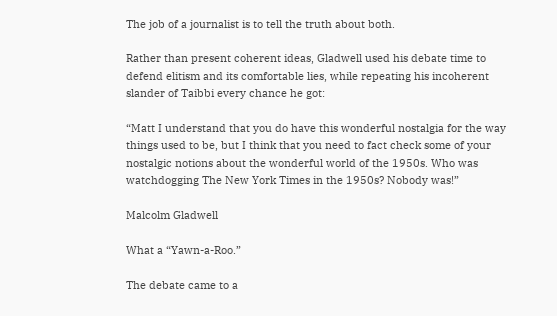The job of a journalist is to tell the truth about both.

Rather than present coherent ideas, Gladwell used his debate time to defend elitism and its comfortable lies, while repeating his incoherent slander of Taibbi every chance he got:

“Matt I understand that you do have this wonderful nostalgia for the way things used to be, but I think that you need to fact check some of your nostalgic notions about the wonderful world of the 1950s. Who was watchdogging The New York Times in the 1950s? Nobody was!”

Malcolm Gladwell

What a “Yawn-a-Roo.”

The debate came to a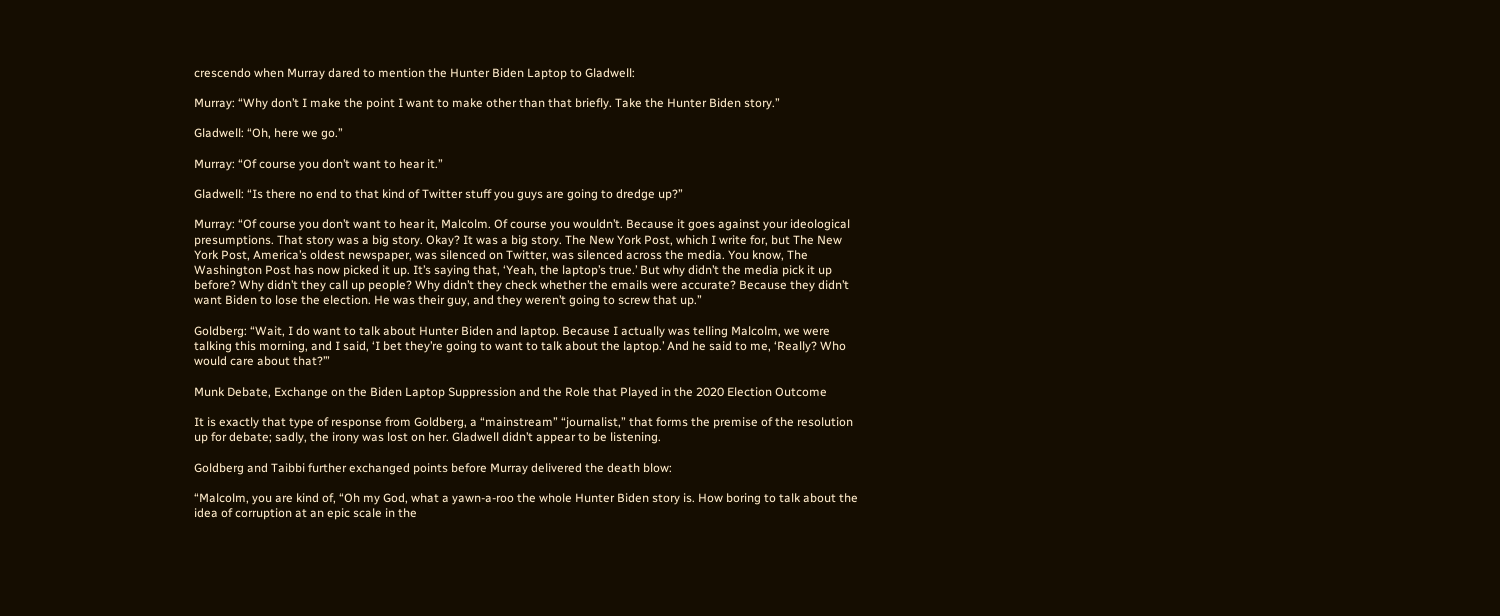crescendo when Murray dared to mention the Hunter Biden Laptop to Gladwell:

Murray: “Why don’t I make the point I want to make other than that briefly. Take the Hunter Biden story.”

Gladwell: “Oh, here we go.”

Murray: “Of course you don’t want to hear it.”

Gladwell: “Is there no end to that kind of Twitter stuff you guys are going to dredge up?”

Murray: “Of course you don’t want to hear it, Malcolm. Of course you wouldn’t. Because it goes against your ideological presumptions. That story was a big story. Okay? It was a big story. The New York Post, which I write for, but The New York Post, America’s oldest newspaper, was silenced on Twitter, was silenced across the media. You know, The Washington Post has now picked it up. It’s saying that, ‘Yeah, the laptop’s true.’ But why didn’t the media pick it up before? Why didn’t they call up people? Why didn’t they check whether the emails were accurate? Because they didn’t want Biden to lose the election. He was their guy, and they weren’t going to screw that up.”

Goldberg: “Wait, I do want to talk about Hunter Biden and laptop. Because I actually was telling Malcolm, we were talking this morning, and I said, ‘I bet they’re going to want to talk about the laptop.’ And he said to me, ‘Really? Who would care about that?’”

Munk Debate, Exchange on the Biden Laptop Suppression and the Role that Played in the 2020 Election Outcome

It is exactly that type of response from Goldberg, a “mainstream” “journalist,” that forms the premise of the resolution up for debate; sadly, the irony was lost on her. Gladwell didn’t appear to be listening.

Goldberg and Taibbi further exchanged points before Murray delivered the death blow:

“Malcolm, you are kind of, “Oh my God, what a yawn-a-roo the whole Hunter Biden story is. How boring to talk about the idea of corruption at an epic scale in the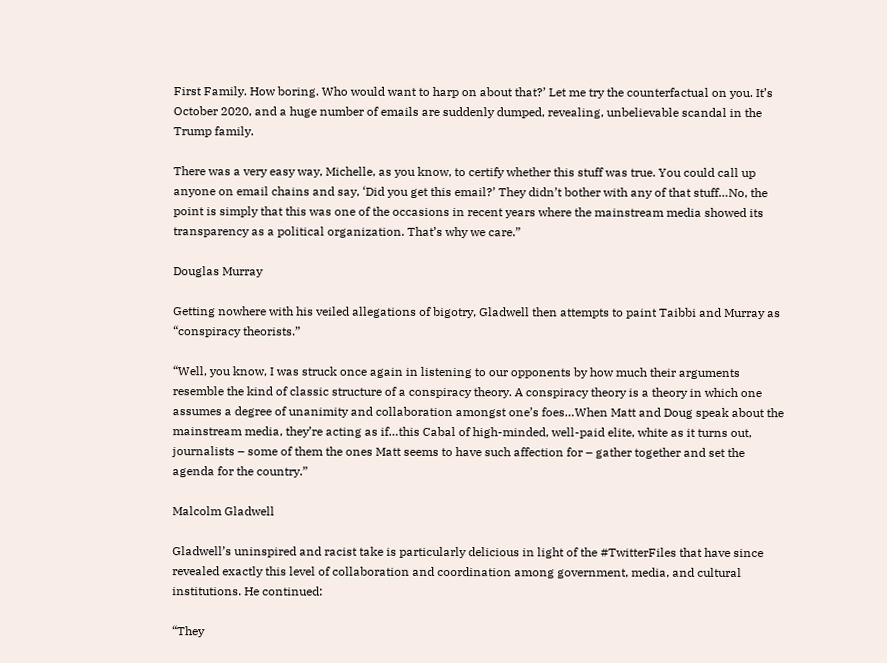First Family. How boring. Who would want to harp on about that?’ Let me try the counterfactual on you. It’s October 2020, and a huge number of emails are suddenly dumped, revealing, unbelievable scandal in the Trump family.

There was a very easy way, Michelle, as you know, to certify whether this stuff was true. You could call up anyone on email chains and say, ‘Did you get this email?’ They didn’t bother with any of that stuff…No, the point is simply that this was one of the occasions in recent years where the mainstream media showed its transparency as a political organization. That’s why we care.”

Douglas Murray

Getting nowhere with his veiled allegations of bigotry, Gladwell then attempts to paint Taibbi and Murray as “conspiracy theorists.”

“Well, you know, I was struck once again in listening to our opponents by how much their arguments resemble the kind of classic structure of a conspiracy theory. A conspiracy theory is a theory in which one assumes a degree of unanimity and collaboration amongst one’s foes…When Matt and Doug speak about the mainstream media, they’re acting as if…this Cabal of high-minded, well-paid elite, white as it turns out, journalists – some of them the ones Matt seems to have such affection for – gather together and set the agenda for the country.”

Malcolm Gladwell

Gladwell’s uninspired and racist take is particularly delicious in light of the #TwitterFiles that have since revealed exactly this level of collaboration and coordination among government, media, and cultural institutions. He continued:

“They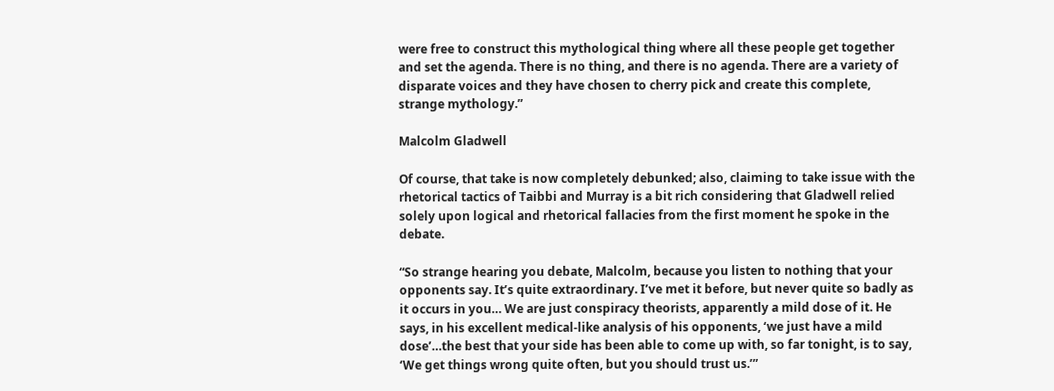were free to construct this mythological thing where all these people get together and set the agenda. There is no thing, and there is no agenda. There are a variety of disparate voices and they have chosen to cherry pick and create this complete, strange mythology.”

Malcolm Gladwell

Of course, that take is now completely debunked; also, claiming to take issue with the rhetorical tactics of Taibbi and Murray is a bit rich considering that Gladwell relied solely upon logical and rhetorical fallacies from the first moment he spoke in the debate.

“So strange hearing you debate, Malcolm, because you listen to nothing that your opponents say. It’s quite extraordinary. I’ve met it before, but never quite so badly as it occurs in you… We are just conspiracy theorists, apparently a mild dose of it. He says, in his excellent medical-like analysis of his opponents, ‘we just have a mild dose’…the best that your side has been able to come up with, so far tonight, is to say, ‘We get things wrong quite often, but you should trust us.’”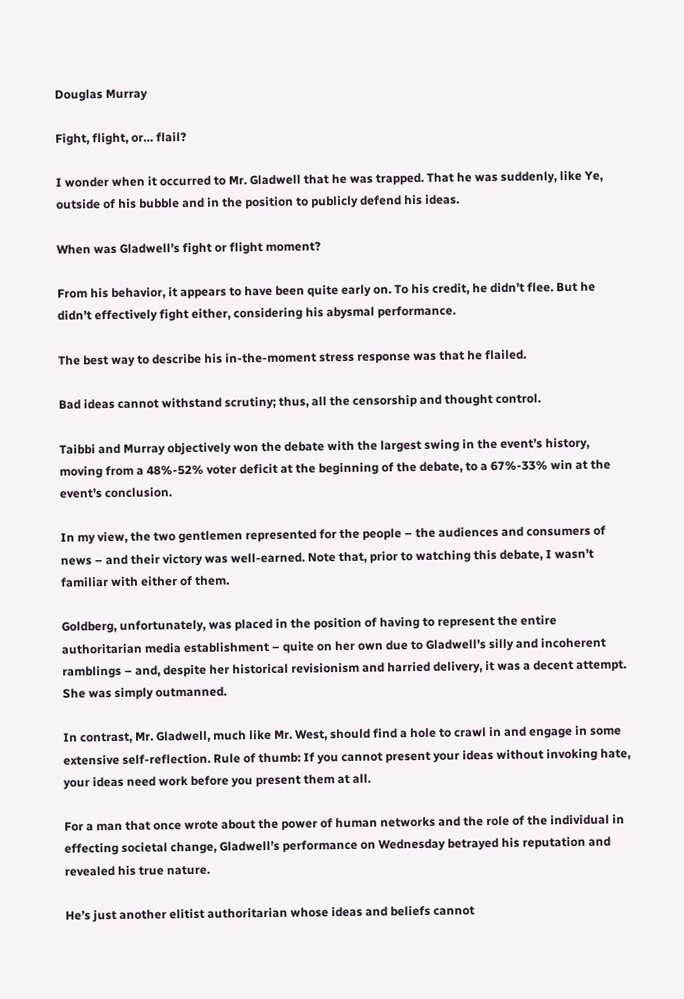Douglas Murray

Fight, flight, or… flail?

I wonder when it occurred to Mr. Gladwell that he was trapped. That he was suddenly, like Ye, outside of his bubble and in the position to publicly defend his ideas.

When was Gladwell’s fight or flight moment?

From his behavior, it appears to have been quite early on. To his credit, he didn’t flee. But he didn’t effectively fight either, considering his abysmal performance.

The best way to describe his in-the-moment stress response was that he flailed.

Bad ideas cannot withstand scrutiny; thus, all the censorship and thought control.

Taibbi and Murray objectively won the debate with the largest swing in the event’s history, moving from a 48%-52% voter deficit at the beginning of the debate, to a 67%-33% win at the event’s conclusion.

In my view, the two gentlemen represented for the people – the audiences and consumers of news – and their victory was well-earned. Note that, prior to watching this debate, I wasn’t familiar with either of them.

Goldberg, unfortunately, was placed in the position of having to represent the entire authoritarian media establishment – quite on her own due to Gladwell’s silly and incoherent ramblings – and, despite her historical revisionism and harried delivery, it was a decent attempt. She was simply outmanned.

In contrast, Mr. Gladwell, much like Mr. West, should find a hole to crawl in and engage in some extensive self-reflection. Rule of thumb: If you cannot present your ideas without invoking hate, your ideas need work before you present them at all.

For a man that once wrote about the power of human networks and the role of the individual in effecting societal change, Gladwell’s performance on Wednesday betrayed his reputation and revealed his true nature.

He’s just another elitist authoritarian whose ideas and beliefs cannot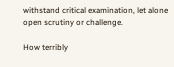withstand critical examination, let alone open scrutiny or challenge.

How terribly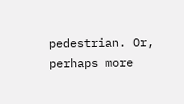pedestrian. Or, perhaps more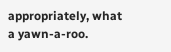appropriately, what a yawn-a-roo.